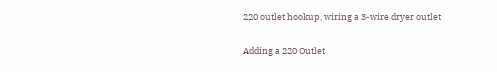220 outlet hookup, wiring a 3-wire dryer outlet

Adding a 220 Outlet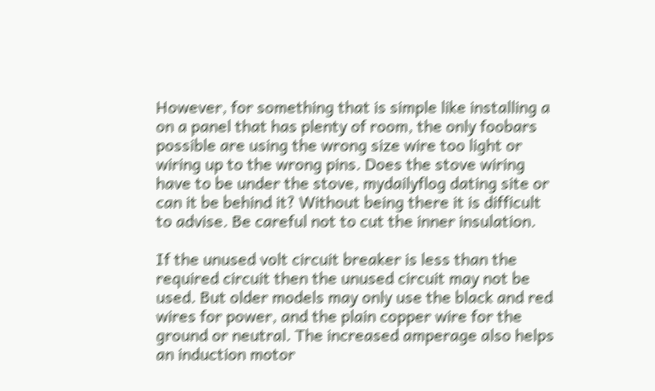However, for something that is simple like installing a on a panel that has plenty of room, the only foobars possible are using the wrong size wire too light or wiring up to the wrong pins. Does the stove wiring have to be under the stove, mydailyflog dating site or can it be behind it? Without being there it is difficult to advise. Be careful not to cut the inner insulation.

If the unused volt circuit breaker is less than the required circuit then the unused circuit may not be used. But older models may only use the black and red wires for power, and the plain copper wire for the ground or neutral. The increased amperage also helps an induction motor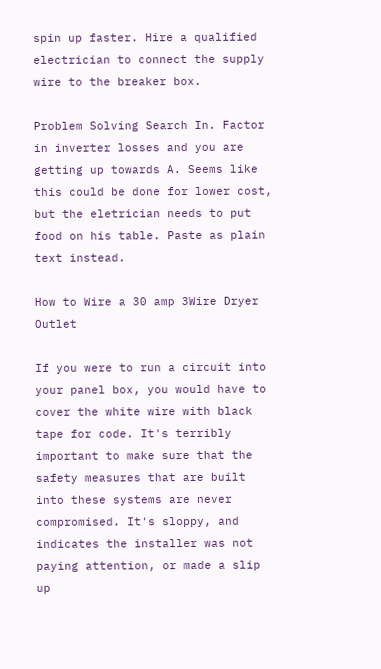spin up faster. Hire a qualified electrician to connect the supply wire to the breaker box.

Problem Solving Search In. Factor in inverter losses and you are getting up towards A. Seems like this could be done for lower cost, but the eletrician needs to put food on his table. Paste as plain text instead.

How to Wire a 30 amp 3Wire Dryer Outlet

If you were to run a circuit into your panel box, you would have to cover the white wire with black tape for code. It's terribly important to make sure that the safety measures that are built into these systems are never compromised. It's sloppy, and indicates the installer was not paying attention, or made a slip up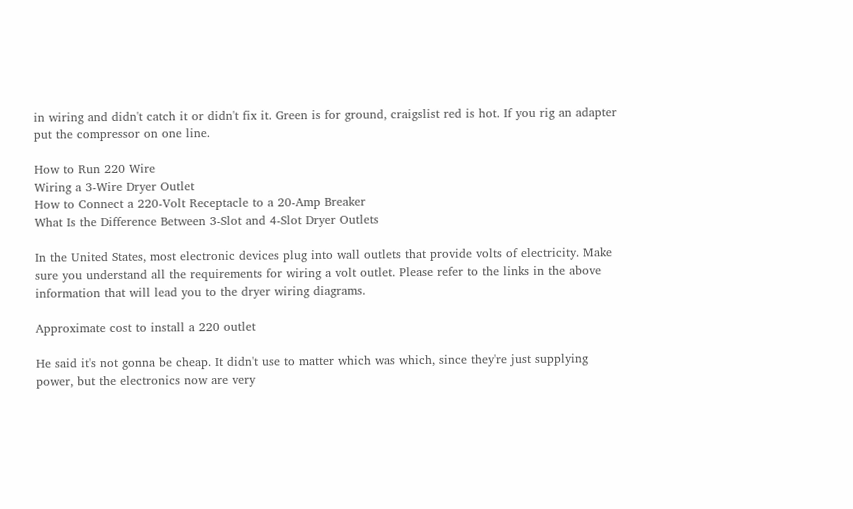in wiring and didn't catch it or didn't fix it. Green is for ground, craigslist red is hot. If you rig an adapter put the compressor on one line.

How to Run 220 Wire
Wiring a 3-Wire Dryer Outlet
How to Connect a 220-Volt Receptacle to a 20-Amp Breaker
What Is the Difference Between 3-Slot and 4-Slot Dryer Outlets

In the United States, most electronic devices plug into wall outlets that provide volts of electricity. Make sure you understand all the requirements for wiring a volt outlet. Please refer to the links in the above information that will lead you to the dryer wiring diagrams.

Approximate cost to install a 220 outlet

He said it's not gonna be cheap. It didn't use to matter which was which, since they're just supplying power, but the electronics now are very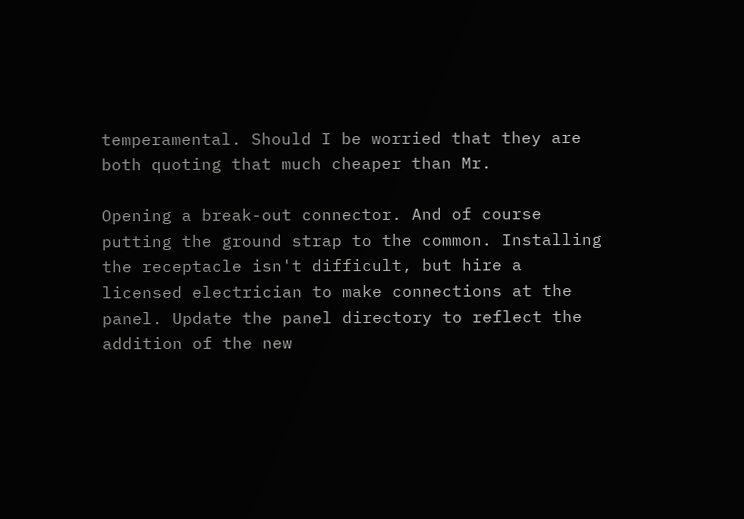temperamental. Should I be worried that they are both quoting that much cheaper than Mr.

Opening a break-out connector. And of course putting the ground strap to the common. Installing the receptacle isn't difficult, but hire a licensed electrician to make connections at the panel. Update the panel directory to reflect the addition of the new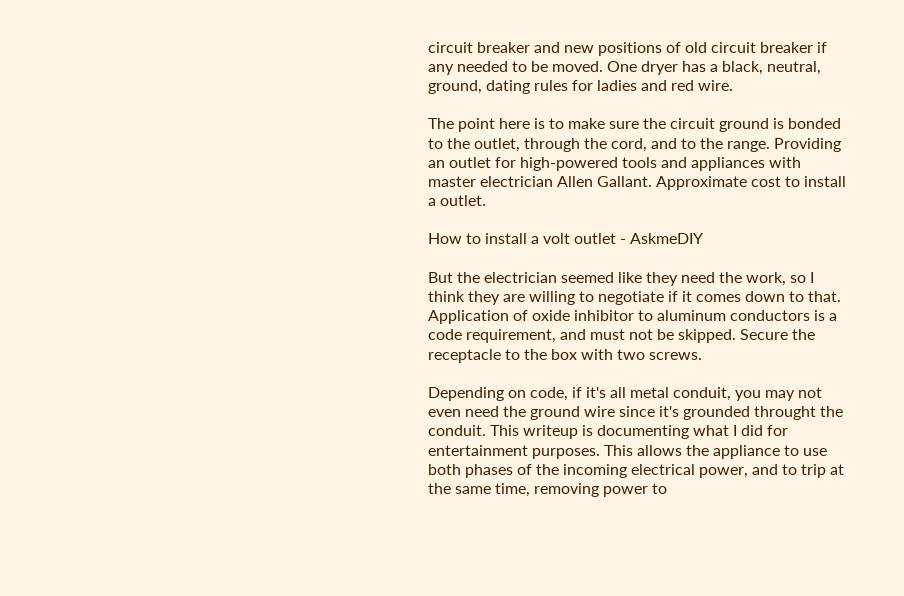circuit breaker and new positions of old circuit breaker if any needed to be moved. One dryer has a black, neutral, ground, dating rules for ladies and red wire.

The point here is to make sure the circuit ground is bonded to the outlet, through the cord, and to the range. Providing an outlet for high-powered tools and appliances with master electrician Allen Gallant. Approximate cost to install a outlet.

How to install a volt outlet - AskmeDIY

But the electrician seemed like they need the work, so I think they are willing to negotiate if it comes down to that. Application of oxide inhibitor to aluminum conductors is a code requirement, and must not be skipped. Secure the receptacle to the box with two screws.

Depending on code, if it's all metal conduit, you may not even need the ground wire since it's grounded throught the conduit. This writeup is documenting what I did for entertainment purposes. This allows the appliance to use both phases of the incoming electrical power, and to trip at the same time, removing power to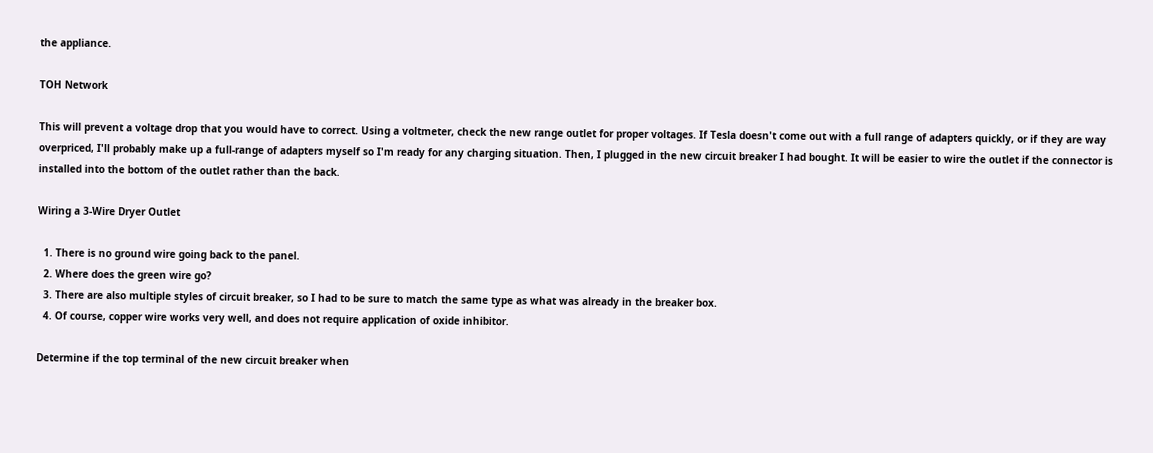the appliance.

TOH Network

This will prevent a voltage drop that you would have to correct. Using a voltmeter, check the new range outlet for proper voltages. If Tesla doesn't come out with a full range of adapters quickly, or if they are way overpriced, I'll probably make up a full-range of adapters myself so I'm ready for any charging situation. Then, I plugged in the new circuit breaker I had bought. It will be easier to wire the outlet if the connector is installed into the bottom of the outlet rather than the back.

Wiring a 3-Wire Dryer Outlet

  1. There is no ground wire going back to the panel.
  2. Where does the green wire go?
  3. There are also multiple styles of circuit breaker, so I had to be sure to match the same type as what was already in the breaker box.
  4. Of course, copper wire works very well, and does not require application of oxide inhibitor.

Determine if the top terminal of the new circuit breaker when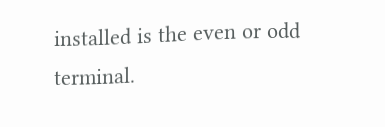installed is the even or odd terminal.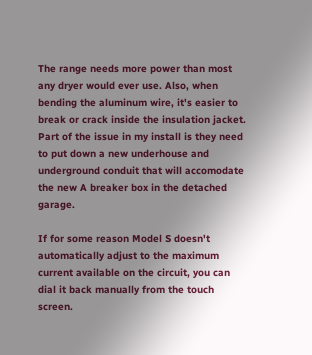The range needs more power than most any dryer would ever use. Also, when bending the aluminum wire, it's easier to break or crack inside the insulation jacket. Part of the issue in my install is they need to put down a new underhouse and underground conduit that will accomodate the new A breaker box in the detached garage.

If for some reason Model S doesn't automatically adjust to the maximum current available on the circuit, you can dial it back manually from the touch screen.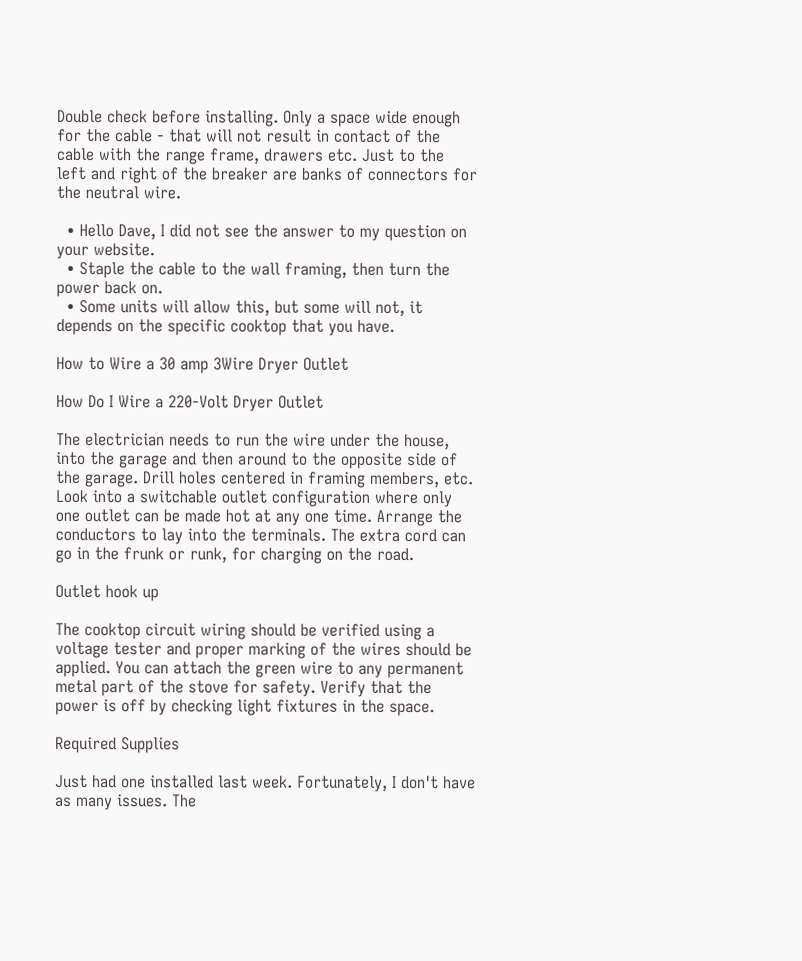Double check before installing. Only a space wide enough for the cable - that will not result in contact of the cable with the range frame, drawers etc. Just to the left and right of the breaker are banks of connectors for the neutral wire.

  • Hello Dave, I did not see the answer to my question on your website.
  • Staple the cable to the wall framing, then turn the power back on.
  • Some units will allow this, but some will not, it depends on the specific cooktop that you have.

How to Wire a 30 amp 3Wire Dryer Outlet

How Do I Wire a 220-Volt Dryer Outlet

The electrician needs to run the wire under the house, into the garage and then around to the opposite side of the garage. Drill holes centered in framing members, etc. Look into a switchable outlet configuration where only one outlet can be made hot at any one time. Arrange the conductors to lay into the terminals. The extra cord can go in the frunk or runk, for charging on the road.

Outlet hook up

The cooktop circuit wiring should be verified using a voltage tester and proper marking of the wires should be applied. You can attach the green wire to any permanent metal part of the stove for safety. Verify that the power is off by checking light fixtures in the space.

Required Supplies

Just had one installed last week. Fortunately, I don't have as many issues. The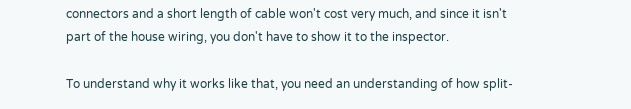connectors and a short length of cable won't cost very much, and since it isn't part of the house wiring, you don't have to show it to the inspector.

To understand why it works like that, you need an understanding of how split-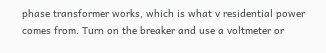phase transformer works, which is what v residential power comes from. Turn on the breaker and use a voltmeter or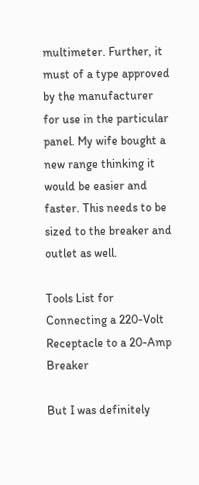multimeter. Further, it must of a type approved by the manufacturer for use in the particular panel. My wife bought a new range thinking it would be easier and faster. This needs to be sized to the breaker and outlet as well.

Tools List for Connecting a 220-Volt Receptacle to a 20-Amp Breaker

But I was definitely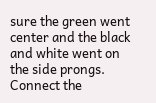sure the green went center and the black and white went on the side prongs. Connect the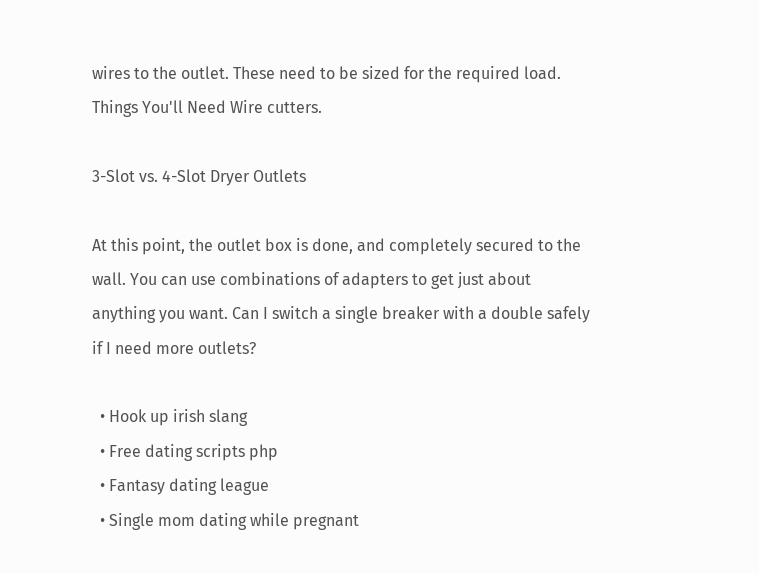wires to the outlet. These need to be sized for the required load. Things You'll Need Wire cutters.

3-Slot vs. 4-Slot Dryer Outlets

At this point, the outlet box is done, and completely secured to the wall. You can use combinations of adapters to get just about anything you want. Can I switch a single breaker with a double safely if I need more outlets?

  • Hook up irish slang
  • Free dating scripts php
  • Fantasy dating league
  • Single mom dating while pregnant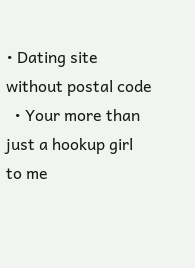• Dating site without postal code
  • Your more than just a hookup girl to me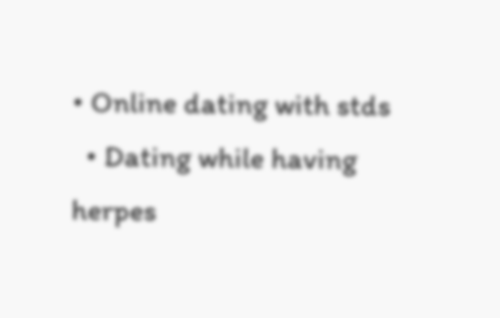• Online dating with stds
  • Dating while having herpes